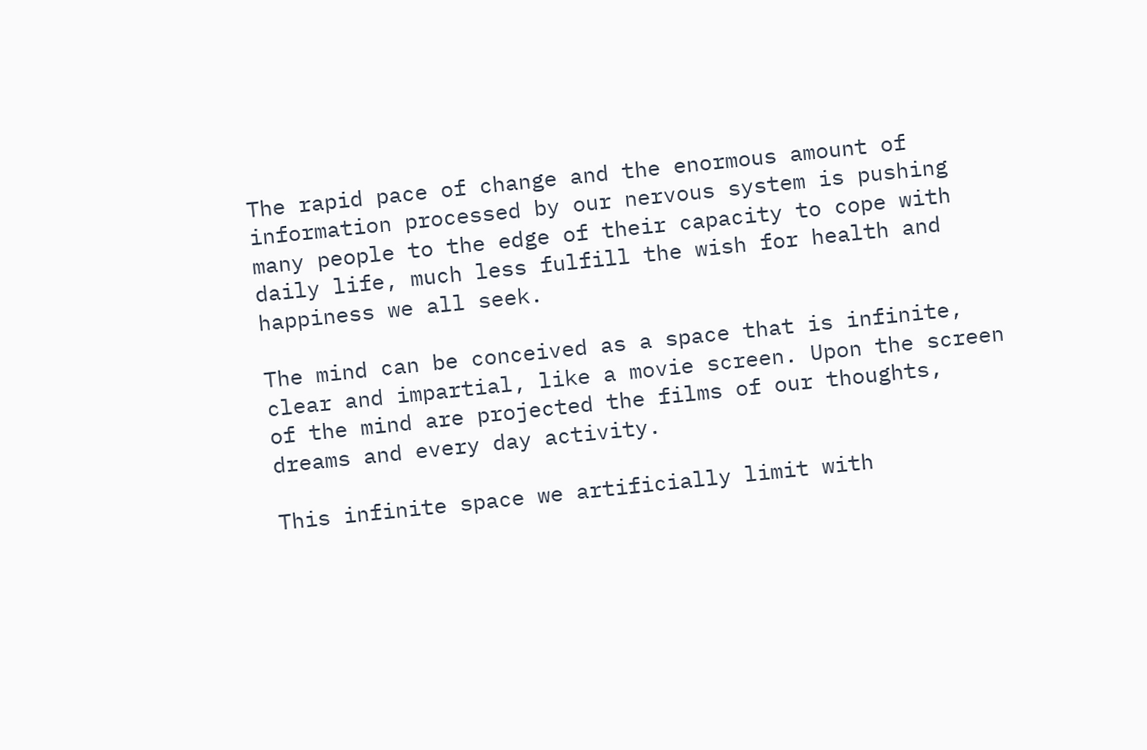The rapid pace of change and the enormous amount of information processed by our nervous system is pushing many people to the edge of their capacity to cope with daily life, much less fulfill the wish for health and happiness we all seek.

The mind can be conceived as a space that is infinite, clear and impartial, like a movie screen. Upon the screen of the mind are projected the films of our thoughts, dreams and every day activity.

This infinite space we artificially limit with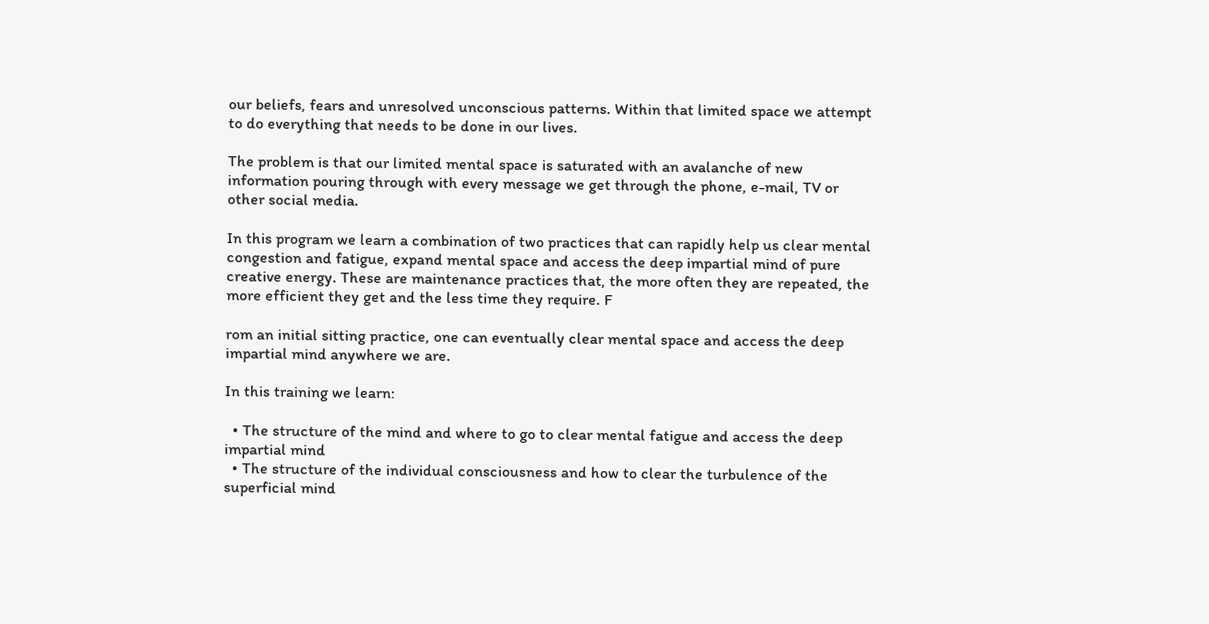our beliefs, fears and unresolved unconscious patterns. Within that limited space we attempt to do everything that needs to be done in our lives.

The problem is that our limited mental space is saturated with an avalanche of new information pouring through with every message we get through the phone, e-mail, TV or other social media.

In this program we learn a combination of two practices that can rapidly help us clear mental congestion and fatigue, expand mental space and access the deep impartial mind of pure creative energy. These are maintenance practices that, the more often they are repeated, the more efficient they get and the less time they require. F

rom an initial sitting practice, one can eventually clear mental space and access the deep impartial mind anywhere we are.

In this training we learn:

  • The structure of the mind and where to go to clear mental fatigue and access the deep impartial mind
  • The structure of the individual consciousness and how to clear the turbulence of the superficial mind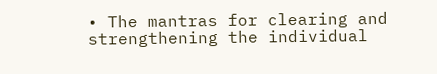• The mantras for clearing and strengthening the individual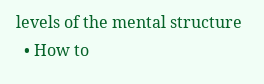levels of the mental structure
  • How to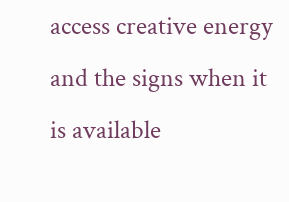access creative energy and the signs when it is available